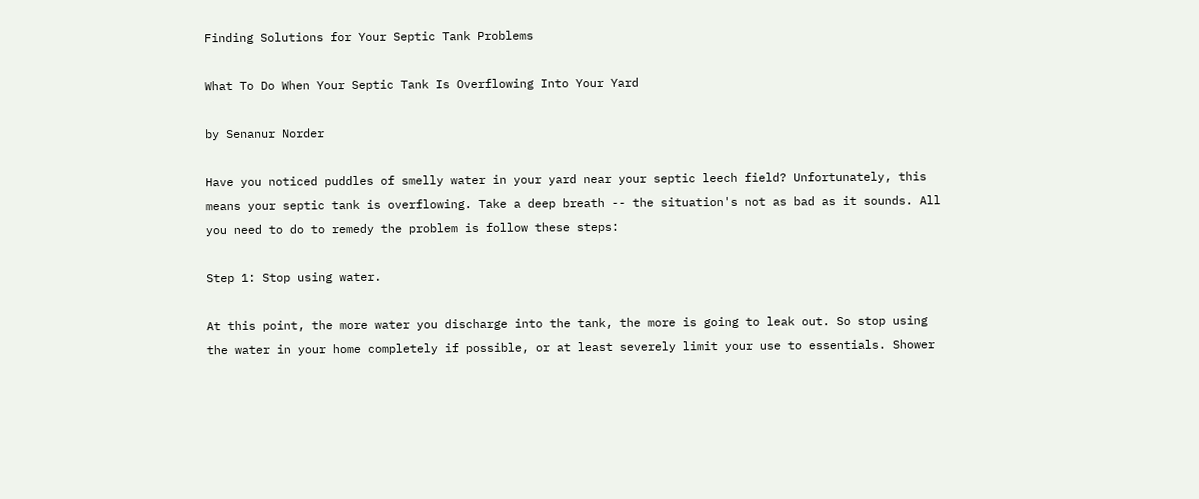Finding Solutions for Your Septic Tank Problems

What To Do When Your Septic Tank Is Overflowing Into Your Yard

by Senanur Norder

Have you noticed puddles of smelly water in your yard near your septic leech field? Unfortunately, this means your septic tank is overflowing. Take a deep breath -- the situation's not as bad as it sounds. All you need to do to remedy the problem is follow these steps:

Step 1: Stop using water.

At this point, the more water you discharge into the tank, the more is going to leak out. So stop using the water in your home completely if possible, or at least severely limit your use to essentials. Shower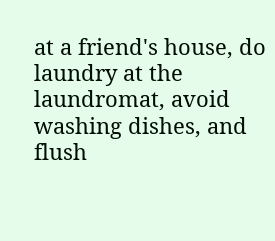at a friend's house, do laundry at the laundromat, avoid washing dishes, and flush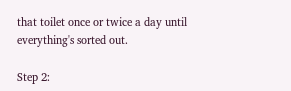that toilet once or twice a day until everything's sorted out.

Step 2: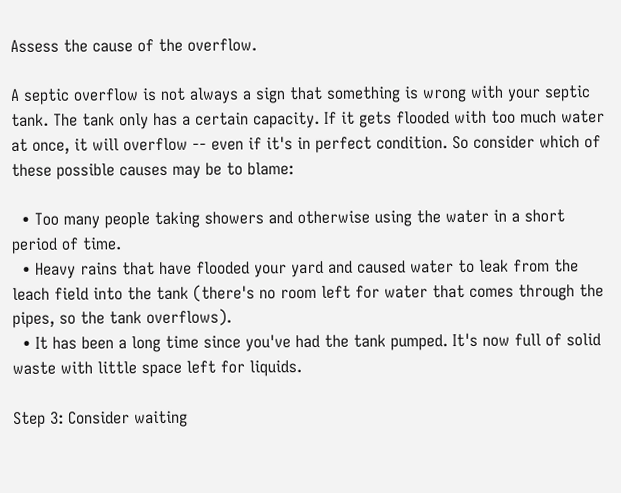Assess the cause of the overflow.

A septic overflow is not always a sign that something is wrong with your septic tank. The tank only has a certain capacity. If it gets flooded with too much water at once, it will overflow -- even if it's in perfect condition. So consider which of these possible causes may be to blame:

  • Too many people taking showers and otherwise using the water in a short period of time.
  • Heavy rains that have flooded your yard and caused water to leak from the leach field into the tank (there's no room left for water that comes through the pipes, so the tank overflows).
  • It has been a long time since you've had the tank pumped. It's now full of solid waste with little space left for liquids.

Step 3: Consider waiting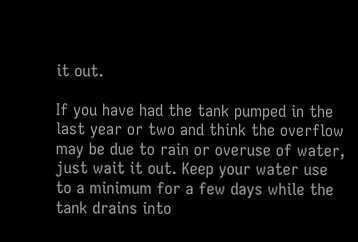it out.

If you have had the tank pumped in the last year or two and think the overflow may be due to rain or overuse of water, just wait it out. Keep your water use to a minimum for a few days while the tank drains into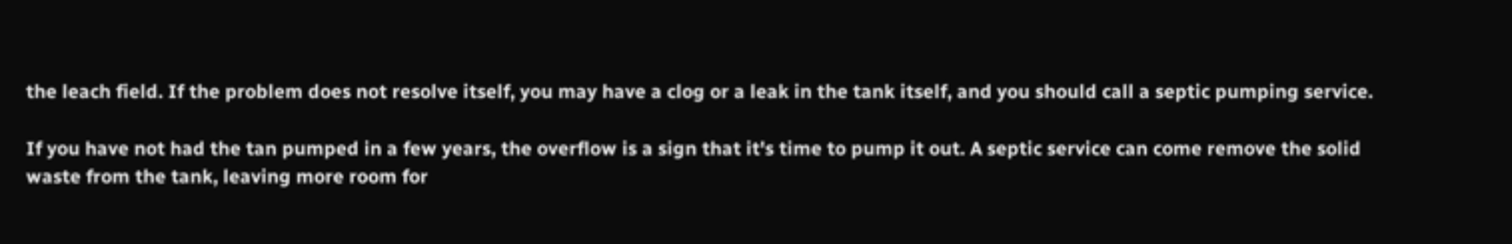the leach field. If the problem does not resolve itself, you may have a clog or a leak in the tank itself, and you should call a septic pumping service.

If you have not had the tan pumped in a few years, the overflow is a sign that it's time to pump it out. A septic service can come remove the solid waste from the tank, leaving more room for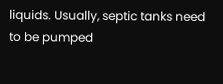liquids. Usually, septic tanks need to be pumped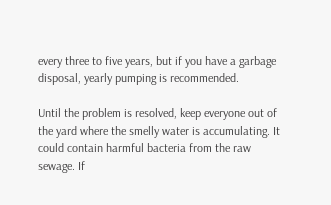every three to five years, but if you have a garbage disposal, yearly pumping is recommended.

Until the problem is resolved, keep everyone out of the yard where the smelly water is accumulating. It could contain harmful bacteria from the raw sewage. If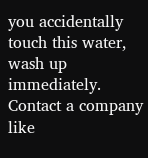you accidentally touch this water, wash up immediately. Contact a company like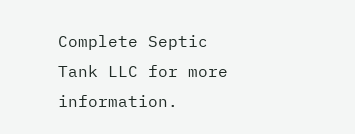Complete Septic Tank LLC for more information.